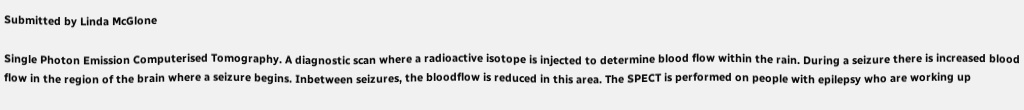Submitted by Linda McGlone

Single Photon Emission Computerised Tomography. A diagnostic scan where a radioactive isotope is injected to determine blood flow within the rain. During a seizure there is increased blood flow in the region of the brain where a seizure begins. Inbetween seizures, the bloodflow is reduced in this area. The SPECT is performed on people with epilepsy who are working up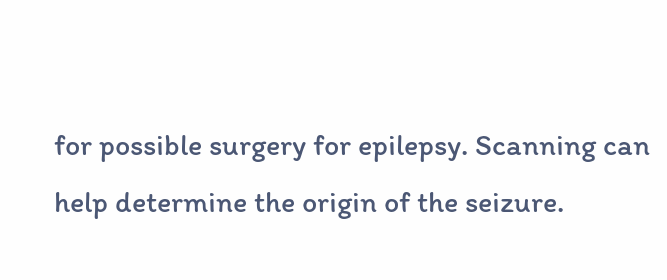for possible surgery for epilepsy. Scanning can help determine the origin of the seizure.